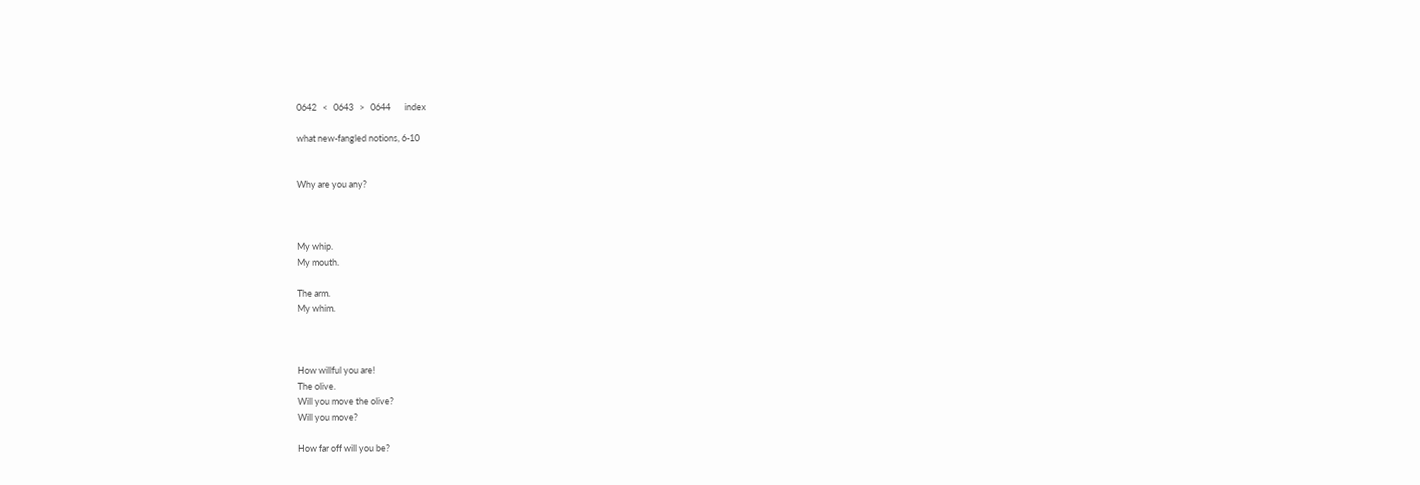0642   <   0643   >   0644       index

what new-fangled notions, 6-10


Why are you any?



My whip.
My mouth.

The arm.
My whim.



How willful you are!
The olive.
Will you move the olive?
Will you move?

How far off will you be?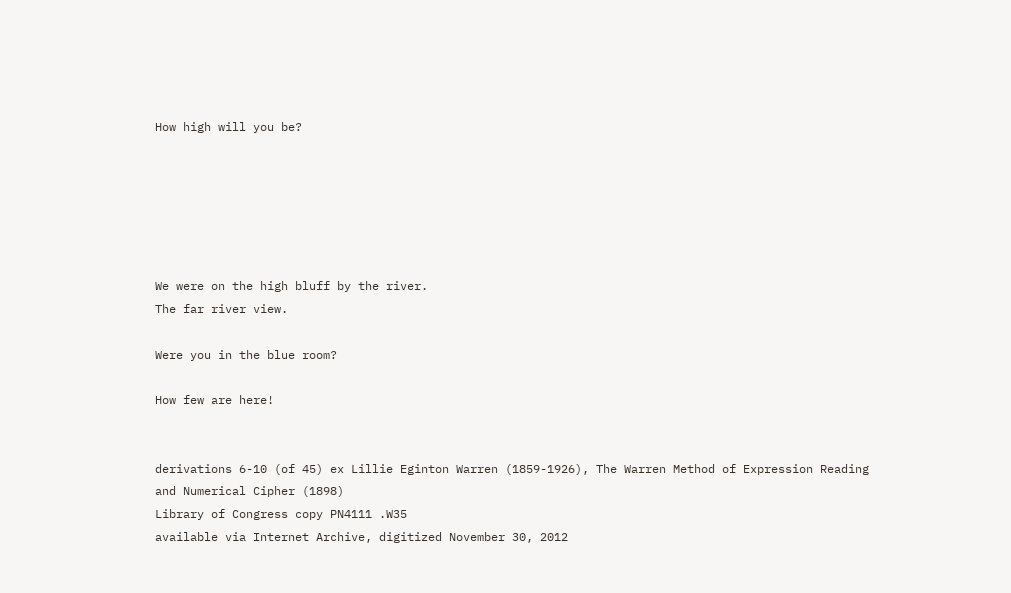How high will you be?






We were on the high bluff by the river.
The far river view.

Were you in the blue room?

How few are here!


derivations 6-10 (of 45) ex Lillie Eginton Warren (1859-1926), The Warren Method of Expression Reading and Numerical Cipher (1898)
Library of Congress copy PN4111 .W35
available via Internet Archive, digitized November 30, 2012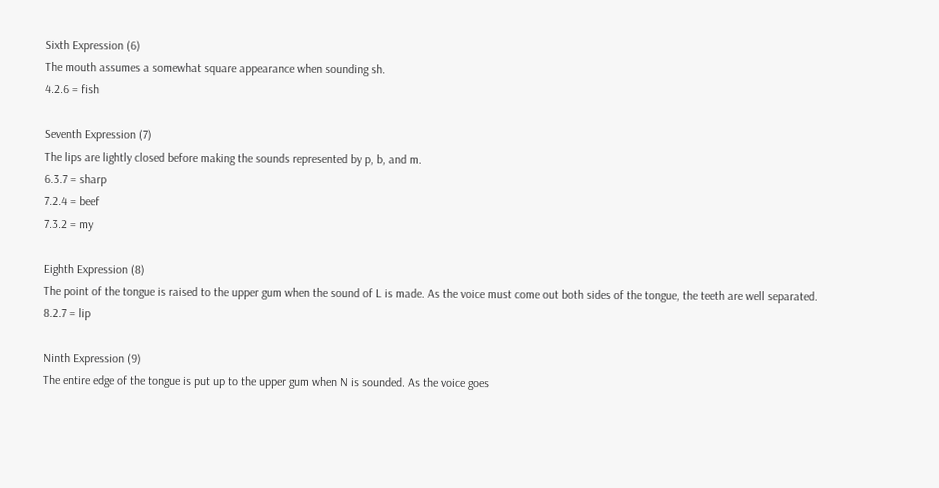Sixth Expression (6)
The mouth assumes a somewhat square appearance when sounding sh.
4.2.6 = fish

Seventh Expression (7)
The lips are lightly closed before making the sounds represented by p, b, and m.
6.3.7 = sharp
7.2.4 = beef
7.3.2 = my

Eighth Expression (8)
The point of the tongue is raised to the upper gum when the sound of L is made. As the voice must come out both sides of the tongue, the teeth are well separated.
8.2.7 = lip

Ninth Expression (9)
The entire edge of the tongue is put up to the upper gum when N is sounded. As the voice goes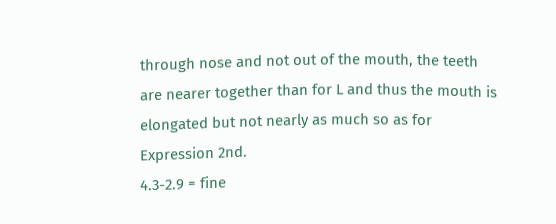through nose and not out of the mouth, the teeth are nearer together than for L and thus the mouth is elongated but not nearly as much so as for Expression 2nd.
4.3-2.9 = fine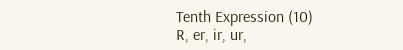Tenth Expression (10)
R, er, ir, ur,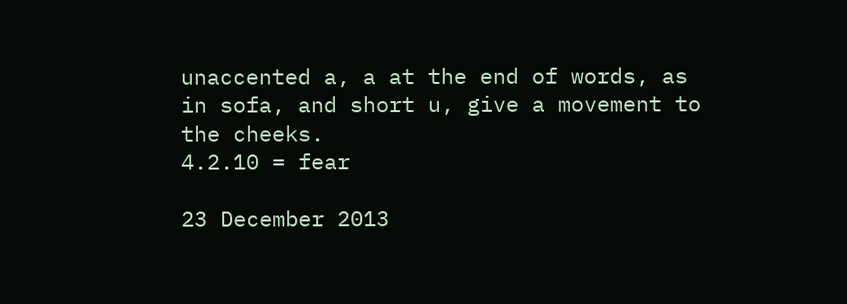unaccented a, a at the end of words, as in sofa, and short u, give a movement to the cheeks.
4.2.10 = fear

23 December 2013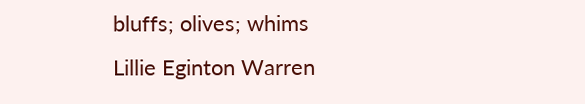bluffs; olives; whims
Lillie Eginton Warren